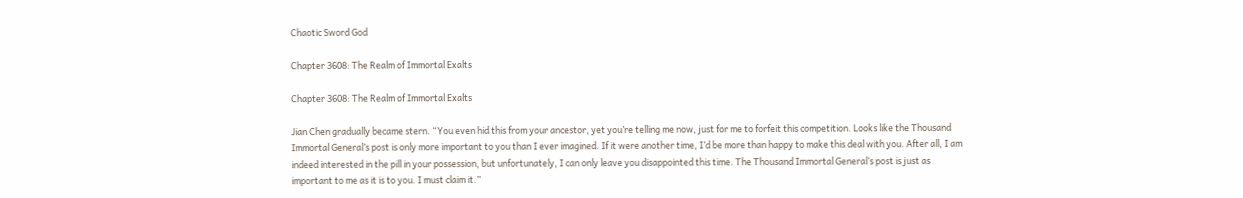Chaotic Sword God

Chapter 3608: The Realm of Immortal Exalts

Chapter 3608: The Realm of Immortal Exalts

Jian Chen gradually became stern. “You even hid this from your ancestor, yet you’re telling me now, just for me to forfeit this competition. Looks like the Thousand Immortal General’s post is only more important to you than I ever imagined. If it were another time, I’d be more than happy to make this deal with you. After all, I am indeed interested in the pill in your possession, but unfortunately, I can only leave you disappointed this time. The Thousand Immortal General’s post is just as important to me as it is to you. I must claim it.”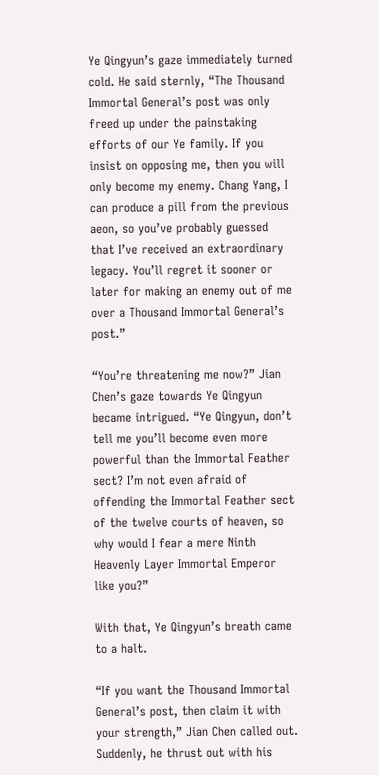Ye Qingyun’s gaze immediately turned cold. He said sternly, “The Thousand Immortal General’s post was only freed up under the painstaking efforts of our Ye family. If you insist on opposing me, then you will only become my enemy. Chang Yang, I can produce a pill from the previous aeon, so you’ve probably guessed that I’ve received an extraordinary legacy. You’ll regret it sooner or later for making an enemy out of me over a Thousand Immortal General’s post.”

“You’re threatening me now?” Jian Chen’s gaze towards Ye Qingyun became intrigued. “Ye Qingyun, don’t tell me you’ll become even more powerful than the Immortal Feather sect? I’m not even afraid of offending the Immortal Feather sect of the twelve courts of heaven, so why would I fear a mere Ninth Heavenly Layer Immortal Emperor like you?”

With that, Ye Qingyun’s breath came to a halt.

“If you want the Thousand Immortal General’s post, then claim it with your strength,” Jian Chen called out. Suddenly, he thrust out with his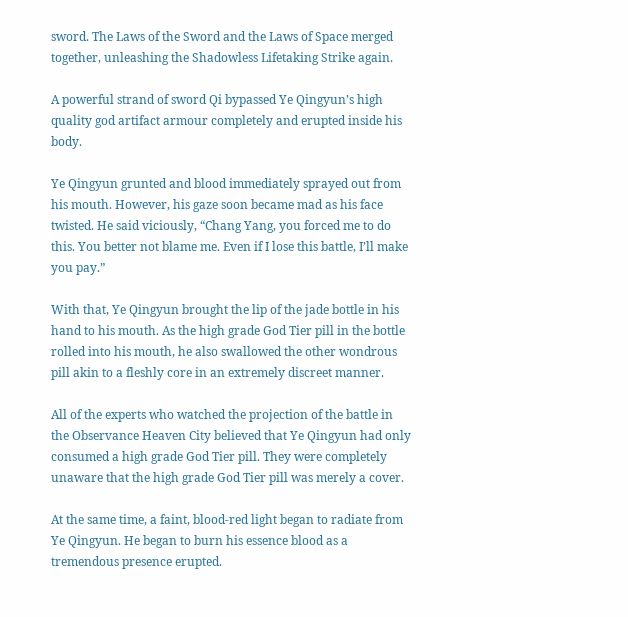sword. The Laws of the Sword and the Laws of Space merged together, unleashing the Shadowless Lifetaking Strike again.

A powerful strand of sword Qi bypassed Ye Qingyun’s high quality god artifact armour completely and erupted inside his body.

Ye Qingyun grunted and blood immediately sprayed out from his mouth. However, his gaze soon became mad as his face twisted. He said viciously, “Chang Yang, you forced me to do this. You better not blame me. Even if I lose this battle, I’ll make you pay.”

With that, Ye Qingyun brought the lip of the jade bottle in his hand to his mouth. As the high grade God Tier pill in the bottle rolled into his mouth, he also swallowed the other wondrous pill akin to a fleshly core in an extremely discreet manner.

All of the experts who watched the projection of the battle in the Observance Heaven City believed that Ye Qingyun had only consumed a high grade God Tier pill. They were completely unaware that the high grade God Tier pill was merely a cover.

At the same time, a faint, blood-red light began to radiate from Ye Qingyun. He began to burn his essence blood as a tremendous presence erupted.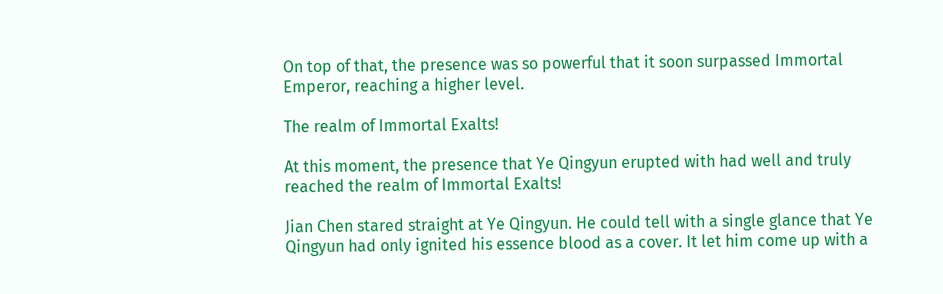On top of that, the presence was so powerful that it soon surpassed Immortal Emperor, reaching a higher level.

The realm of Immortal Exalts!

At this moment, the presence that Ye Qingyun erupted with had well and truly reached the realm of Immortal Exalts!

Jian Chen stared straight at Ye Qingyun. He could tell with a single glance that Ye Qingyun had only ignited his essence blood as a cover. It let him come up with a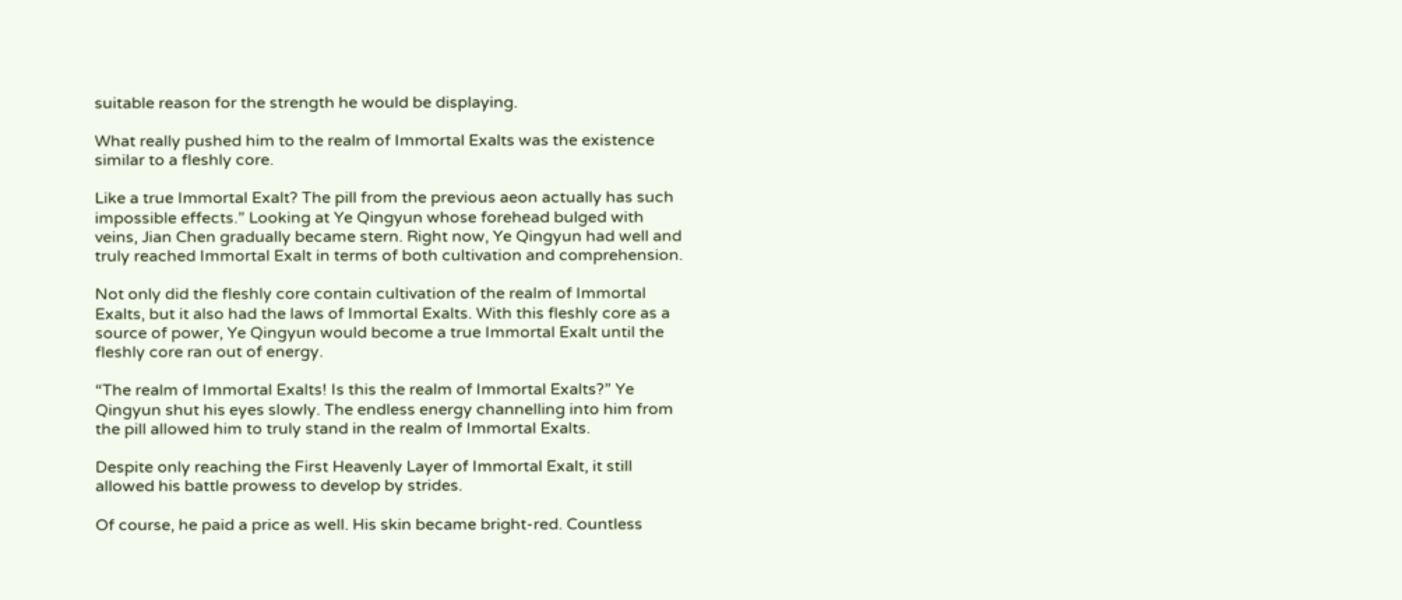suitable reason for the strength he would be displaying.

What really pushed him to the realm of Immortal Exalts was the existence similar to a fleshly core.

Like a true Immortal Exalt? The pill from the previous aeon actually has such impossible effects.” Looking at Ye Qingyun whose forehead bulged with veins, Jian Chen gradually became stern. Right now, Ye Qingyun had well and truly reached Immortal Exalt in terms of both cultivation and comprehension.

Not only did the fleshly core contain cultivation of the realm of Immortal Exalts, but it also had the laws of Immortal Exalts. With this fleshly core as a source of power, Ye Qingyun would become a true Immortal Exalt until the fleshly core ran out of energy.

“The realm of Immortal Exalts! Is this the realm of Immortal Exalts?” Ye Qingyun shut his eyes slowly. The endless energy channelling into him from the pill allowed him to truly stand in the realm of Immortal Exalts.

Despite only reaching the First Heavenly Layer of Immortal Exalt, it still allowed his battle prowess to develop by strides.

Of course, he paid a price as well. His skin became bright-red. Countless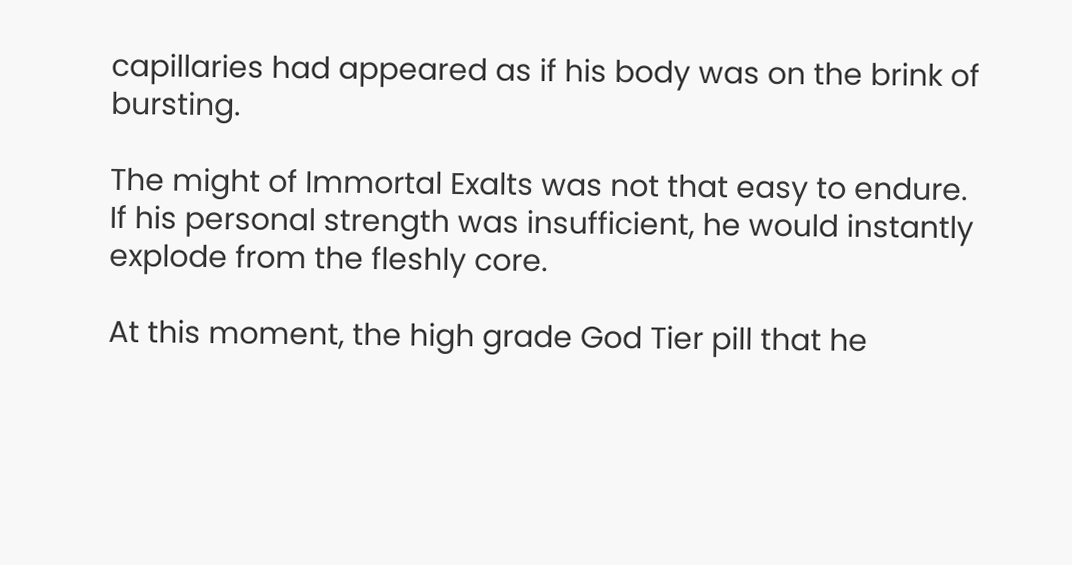capillaries had appeared as if his body was on the brink of bursting.

The might of Immortal Exalts was not that easy to endure. If his personal strength was insufficient, he would instantly explode from the fleshly core.

At this moment, the high grade God Tier pill that he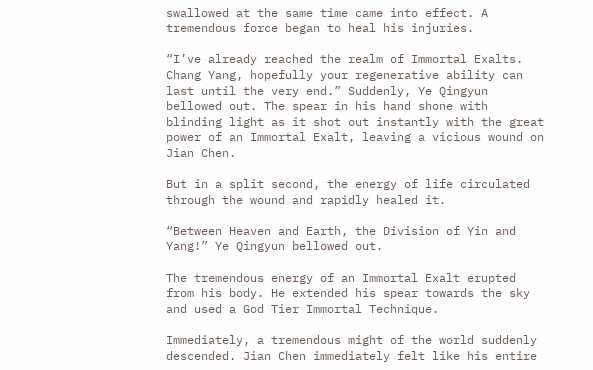swallowed at the same time came into effect. A tremendous force began to heal his injuries.

“I’ve already reached the realm of Immortal Exalts. Chang Yang, hopefully your regenerative ability can last until the very end.” Suddenly, Ye Qingyun bellowed out. The spear in his hand shone with blinding light as it shot out instantly with the great power of an Immortal Exalt, leaving a vicious wound on Jian Chen.

But in a split second, the energy of life circulated through the wound and rapidly healed it.

“Between Heaven and Earth, the Division of Yin and Yang!” Ye Qingyun bellowed out.

The tremendous energy of an Immortal Exalt erupted from his body. He extended his spear towards the sky and used a God Tier Immortal Technique.

Immediately, a tremendous might of the world suddenly descended. Jian Chen immediately felt like his entire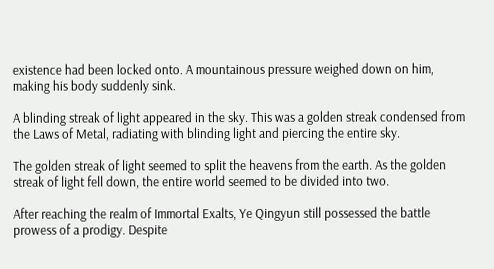existence had been locked onto. A mountainous pressure weighed down on him, making his body suddenly sink.

A blinding streak of light appeared in the sky. This was a golden streak condensed from the Laws of Metal, radiating with blinding light and piercing the entire sky.

The golden streak of light seemed to split the heavens from the earth. As the golden streak of light fell down, the entire world seemed to be divided into two.

After reaching the realm of Immortal Exalts, Ye Qingyun still possessed the battle prowess of a prodigy. Despite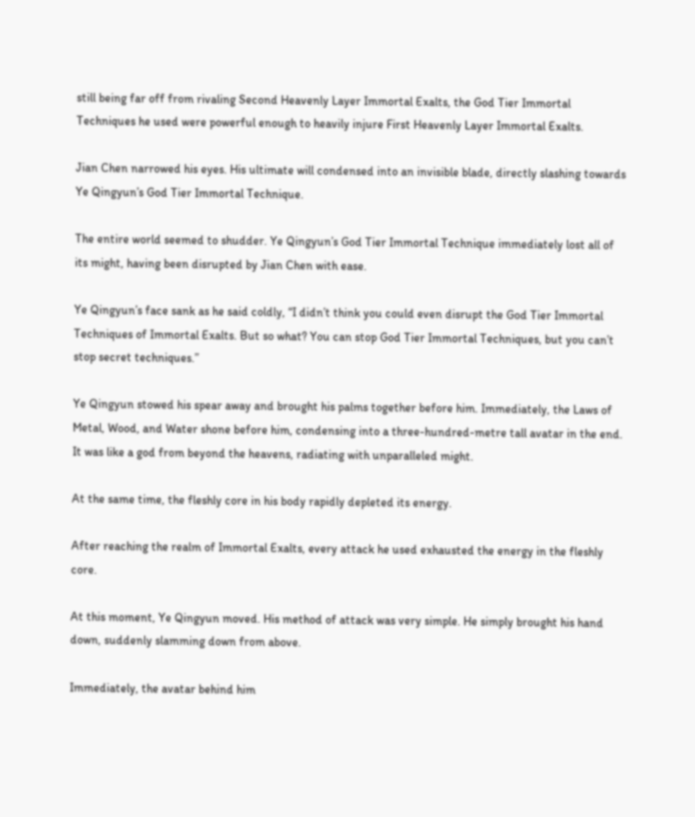still being far off from rivaling Second Heavenly Layer Immortal Exalts, the God Tier Immortal Techniques he used were powerful enough to heavily injure First Heavenly Layer Immortal Exalts.

Jian Chen narrowed his eyes. His ultimate will condensed into an invisible blade, directly slashing towards Ye Qingyun’s God Tier Immortal Technique.

The entire world seemed to shudder. Ye Qingyun’s God Tier Immortal Technique immediately lost all of its might, having been disrupted by Jian Chen with ease.

Ye Qingyun’s face sank as he said coldly, “I didn’t think you could even disrupt the God Tier Immortal Techniques of Immortal Exalts. But so what? You can stop God Tier Immortal Techniques, but you can’t stop secret techniques.”

Ye Qingyun stowed his spear away and brought his palms together before him. Immediately, the Laws of Metal, Wood, and Water shone before him, condensing into a three-hundred-metre tall avatar in the end. It was like a god from beyond the heavens, radiating with unparalleled might.

At the same time, the fleshly core in his body rapidly depleted its energy.

After reaching the realm of Immortal Exalts, every attack he used exhausted the energy in the fleshly core.

At this moment, Ye Qingyun moved. His method of attack was very simple. He simply brought his hand down, suddenly slamming down from above.

Immediately, the avatar behind him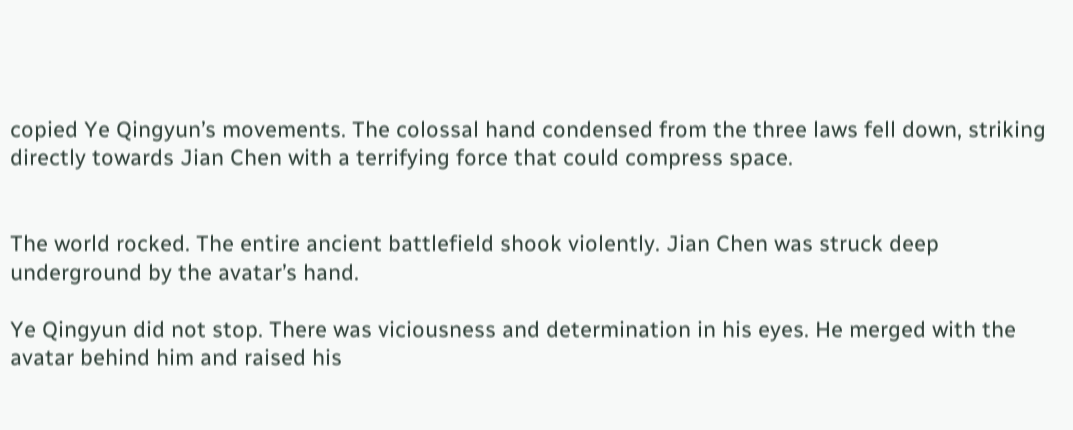copied Ye Qingyun’s movements. The colossal hand condensed from the three laws fell down, striking directly towards Jian Chen with a terrifying force that could compress space.


The world rocked. The entire ancient battlefield shook violently. Jian Chen was struck deep underground by the avatar’s hand.

Ye Qingyun did not stop. There was viciousness and determination in his eyes. He merged with the avatar behind him and raised his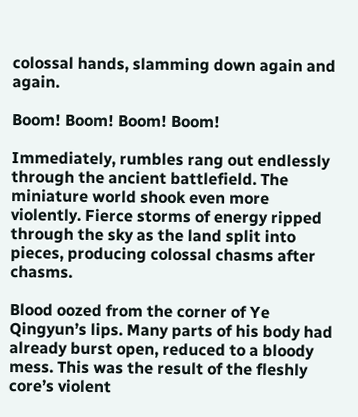colossal hands, slamming down again and again.

Boom! Boom! Boom! Boom!

Immediately, rumbles rang out endlessly through the ancient battlefield. The miniature world shook even more violently. Fierce storms of energy ripped through the sky as the land split into pieces, producing colossal chasms after chasms.

Blood oozed from the corner of Ye Qingyun’s lips. Many parts of his body had already burst open, reduced to a bloody mess. This was the result of the fleshly core’s violent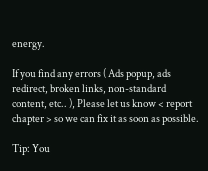energy.

If you find any errors ( Ads popup, ads redirect, broken links, non-standard content, etc.. ), Please let us know < report chapter > so we can fix it as soon as possible.

Tip: You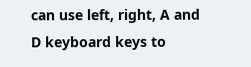can use left, right, A and D keyboard keys to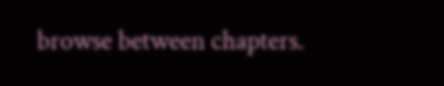browse between chapters.